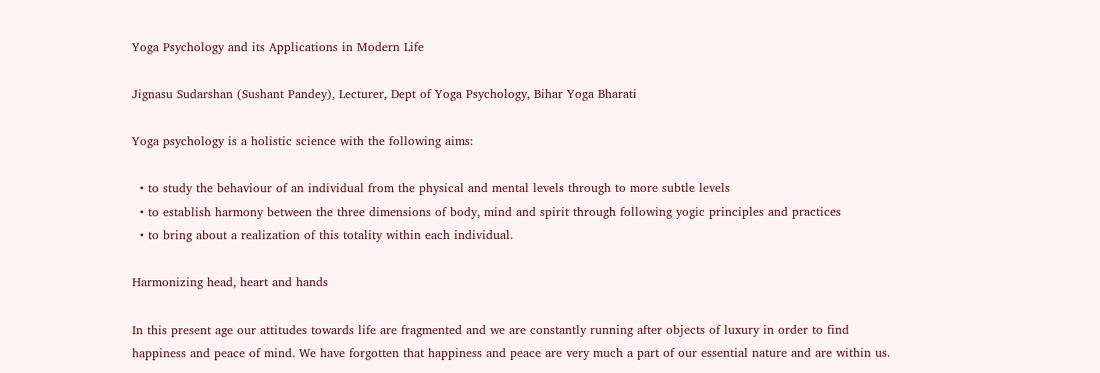Yoga Psychology and its Applications in Modern Life

Jignasu Sudarshan (Sushant Pandey), Lecturer, Dept of Yoga Psychology, Bihar Yoga Bharati

Yoga psychology is a holistic science with the following aims:

  • to study the behaviour of an individual from the physical and mental levels through to more subtle levels
  • to establish harmony between the three dimensions of body, mind and spirit through following yogic principles and practices
  • to bring about a realization of this totality within each individual.

Harmonizing head, heart and hands

In this present age our attitudes towards life are fragmented and we are constantly running after objects of luxury in order to find happiness and peace of mind. We have forgotten that happiness and peace are very much a part of our essential nature and are within us.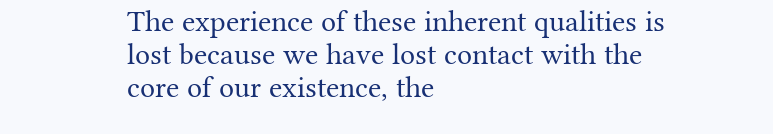The experience of these inherent qualities is lost because we have lost contact with the core of our existence, the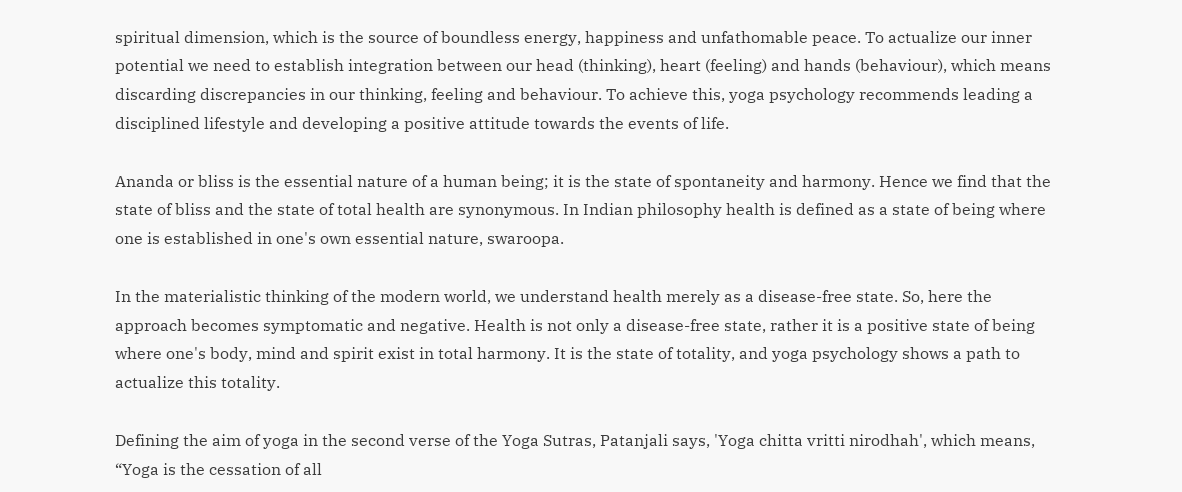spiritual dimension, which is the source of boundless energy, happiness and unfathomable peace. To actualize our inner potential we need to establish integration between our head (thinking), heart (feeling) and hands (behaviour), which means discarding discrepancies in our thinking, feeling and behaviour. To achieve this, yoga psychology recommends leading a disciplined lifestyle and developing a positive attitude towards the events of life.

Ananda or bliss is the essential nature of a human being; it is the state of spontaneity and harmony. Hence we find that the state of bliss and the state of total health are synonymous. In Indian philosophy health is defined as a state of being where one is established in one's own essential nature, swaroopa.

In the materialistic thinking of the modern world, we understand health merely as a disease-free state. So, here the approach becomes symptomatic and negative. Health is not only a disease-free state, rather it is a positive state of being where one's body, mind and spirit exist in total harmony. It is the state of totality, and yoga psychology shows a path to actualize this totality.

Defining the aim of yoga in the second verse of the Yoga Sutras, Patanjali says, 'Yoga chitta vritti nirodhah', which means, “Yoga is the cessation of all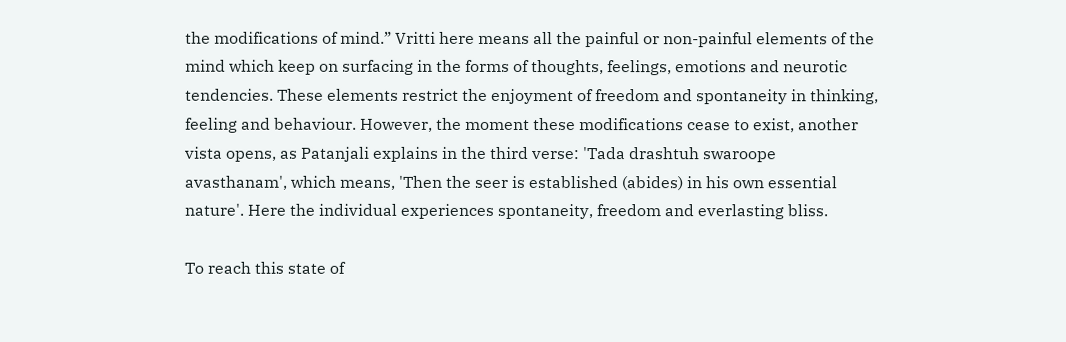the modifications of mind.” Vritti here means all the painful or non-painful elements of the mind which keep on surfacing in the forms of thoughts, feelings, emotions and neurotic tendencies. These elements restrict the enjoyment of freedom and spontaneity in thinking, feeling and behaviour. However, the moment these modifications cease to exist, another vista opens, as Patanjali explains in the third verse: 'Tada drashtuh swaroope avasthanam', which means, 'Then the seer is established (abides) in his own essential nature'. Here the individual experiences spontaneity, freedom and everlasting bliss.

To reach this state of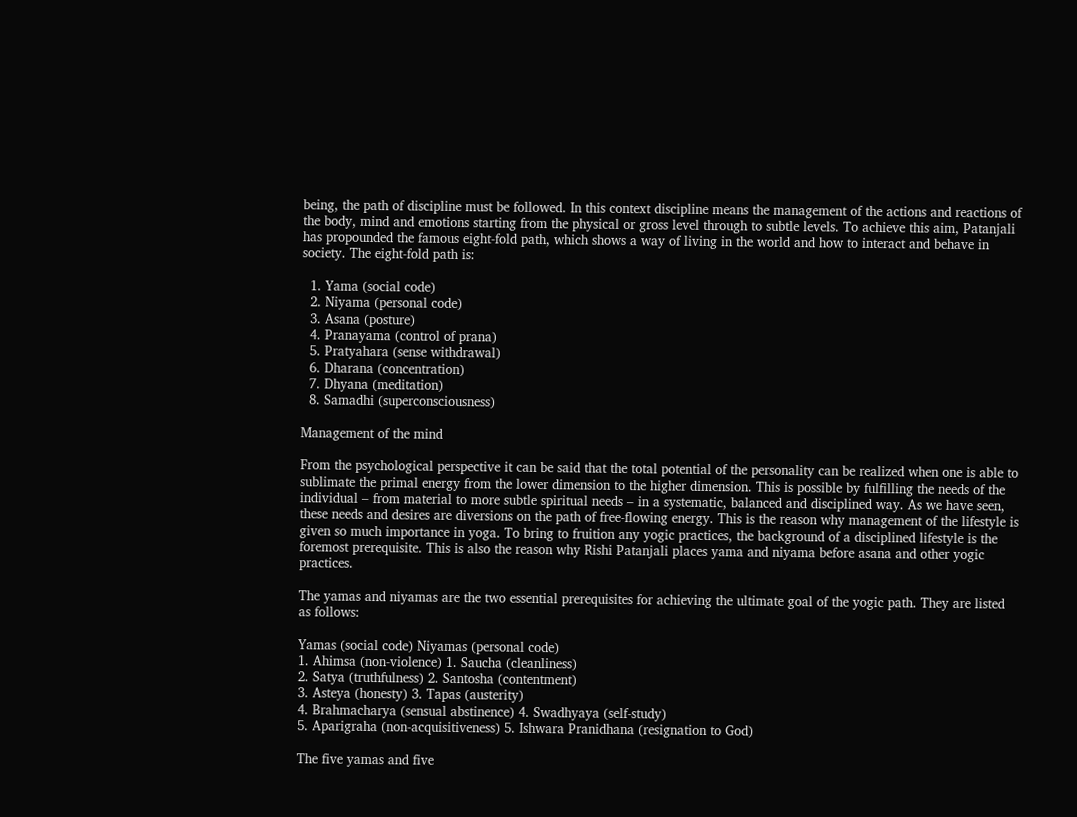being, the path of discipline must be followed. In this context discipline means the management of the actions and reactions of the body, mind and emotions starting from the physical or gross level through to subtle levels. To achieve this aim, Patanjali has propounded the famous eight-fold path, which shows a way of living in the world and how to interact and behave in society. The eight-fold path is:

  1. Yama (social code)
  2. Niyama (personal code)
  3. Asana (posture)
  4. Pranayama (control of prana)
  5. Pratyahara (sense withdrawal)
  6. Dharana (concentration)
  7. Dhyana (meditation)
  8. Samadhi (superconsciousness)

Management of the mind

From the psychological perspective it can be said that the total potential of the personality can be realized when one is able to sublimate the primal energy from the lower dimension to the higher dimension. This is possible by fulfilling the needs of the individual – from material to more subtle spiritual needs – in a systematic, balanced and disciplined way. As we have seen, these needs and desires are diversions on the path of free-flowing energy. This is the reason why management of the lifestyle is given so much importance in yoga. To bring to fruition any yogic practices, the background of a disciplined lifestyle is the foremost prerequisite. This is also the reason why Rishi Patanjali places yama and niyama before asana and other yogic practices.

The yamas and niyamas are the two essential prerequisites for achieving the ultimate goal of the yogic path. They are listed as follows:

Yamas (social code) Niyamas (personal code)
1. Ahimsa (non-violence) 1. Saucha (cleanliness)
2. Satya (truthfulness) 2. Santosha (contentment)
3. Asteya (honesty) 3. Tapas (austerity)
4. Brahmacharya (sensual abstinence) 4. Swadhyaya (self-study)
5. Aparigraha (non-acquisitiveness) 5. Ishwara Pranidhana (resignation to God)

The five yamas and five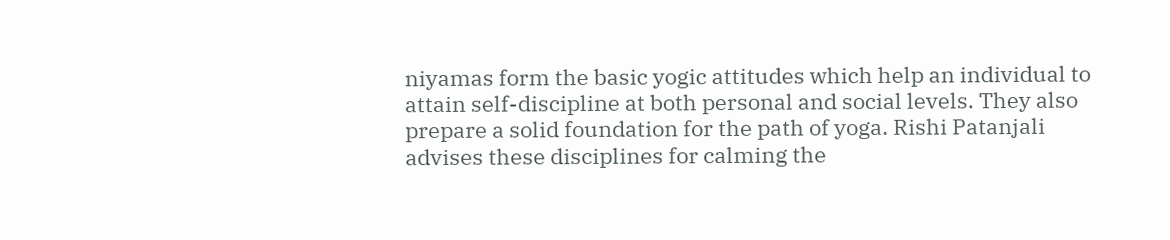niyamas form the basic yogic attitudes which help an individual to attain self-discipline at both personal and social levels. They also prepare a solid foundation for the path of yoga. Rishi Patanjali advises these disciplines for calming the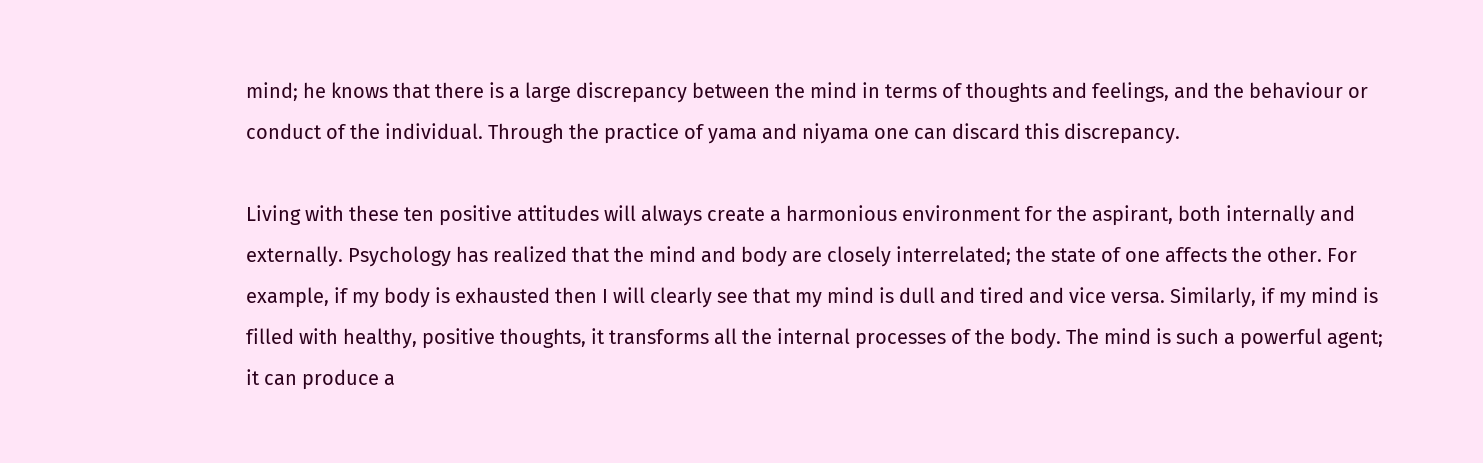mind; he knows that there is a large discrepancy between the mind in terms of thoughts and feelings, and the behaviour or conduct of the individual. Through the practice of yama and niyama one can discard this discrepancy.

Living with these ten positive attitudes will always create a harmonious environment for the aspirant, both internally and externally. Psychology has realized that the mind and body are closely interrelated; the state of one affects the other. For example, if my body is exhausted then I will clearly see that my mind is dull and tired and vice versa. Similarly, if my mind is filled with healthy, positive thoughts, it transforms all the internal processes of the body. The mind is such a powerful agent; it can produce a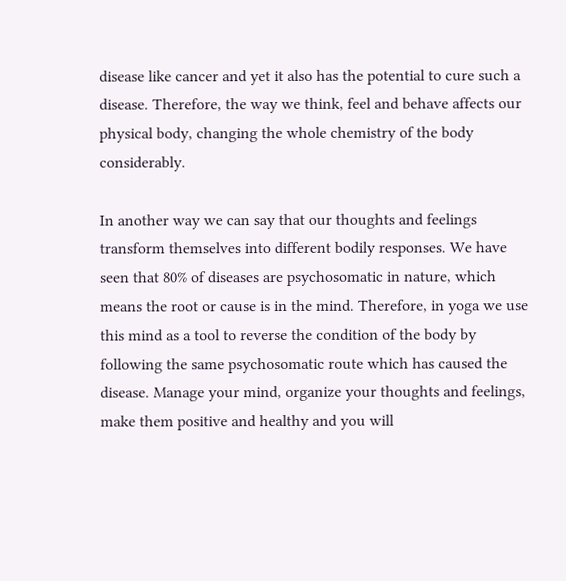disease like cancer and yet it also has the potential to cure such a disease. Therefore, the way we think, feel and behave affects our physical body, changing the whole chemistry of the body considerably.

In another way we can say that our thoughts and feelings transform themselves into different bodily responses. We have seen that 80% of diseases are psychosomatic in nature, which means the root or cause is in the mind. Therefore, in yoga we use this mind as a tool to reverse the condition of the body by following the same psychosomatic route which has caused the disease. Manage your mind, organize your thoughts and feelings, make them positive and healthy and you will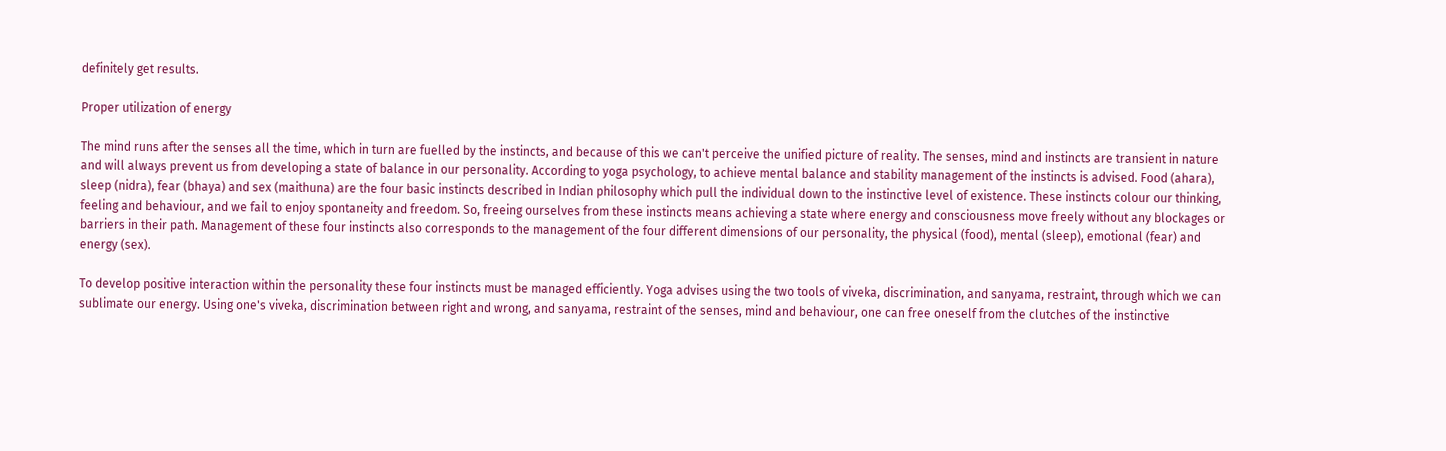definitely get results.

Proper utilization of energy

The mind runs after the senses all the time, which in turn are fuelled by the instincts, and because of this we can't perceive the unified picture of reality. The senses, mind and instincts are transient in nature and will always prevent us from developing a state of balance in our personality. According to yoga psychology, to achieve mental balance and stability management of the instincts is advised. Food (ahara), sleep (nidra), fear (bhaya) and sex (maithuna) are the four basic instincts described in Indian philosophy which pull the individual down to the instinctive level of existence. These instincts colour our thinking, feeling and behaviour, and we fail to enjoy spontaneity and freedom. So, freeing ourselves from these instincts means achieving a state where energy and consciousness move freely without any blockages or barriers in their path. Management of these four instincts also corresponds to the management of the four different dimensions of our personality, the physical (food), mental (sleep), emotional (fear) and energy (sex).

To develop positive interaction within the personality these four instincts must be managed efficiently. Yoga advises using the two tools of viveka, discrimination, and sanyama, restraint, through which we can sublimate our energy. Using one's viveka, discrimination between right and wrong, and sanyama, restraint of the senses, mind and behaviour, one can free oneself from the clutches of the instinctive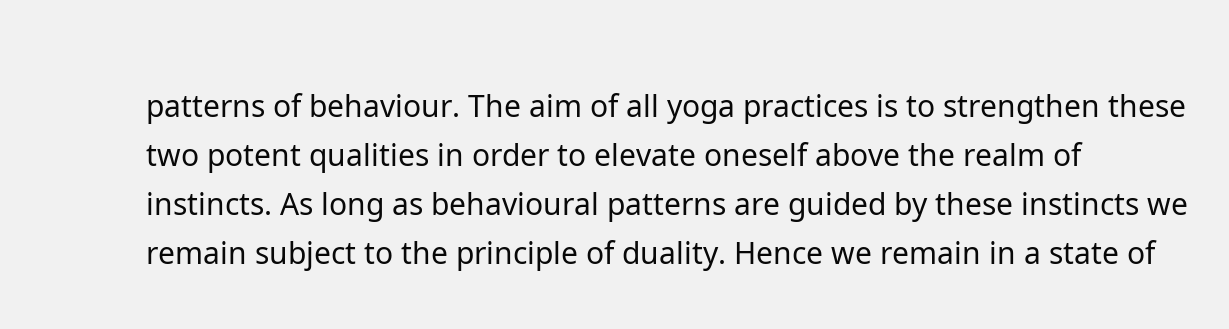patterns of behaviour. The aim of all yoga practices is to strengthen these two potent qualities in order to elevate oneself above the realm of instincts. As long as behavioural patterns are guided by these instincts we remain subject to the principle of duality. Hence we remain in a state of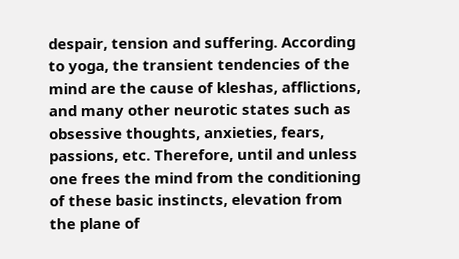despair, tension and suffering. According to yoga, the transient tendencies of the mind are the cause of kleshas, afflictions, and many other neurotic states such as obsessive thoughts, anxieties, fears, passions, etc. Therefore, until and unless one frees the mind from the conditioning of these basic instincts, elevation from the plane of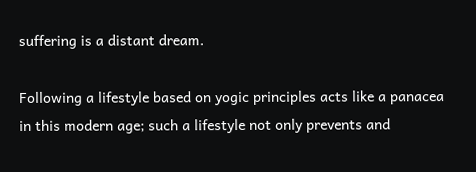suffering is a distant dream.

Following a lifestyle based on yogic principles acts like a panacea in this modern age; such a lifestyle not only prevents and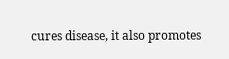cures disease, it also promotes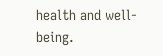health and well-being.